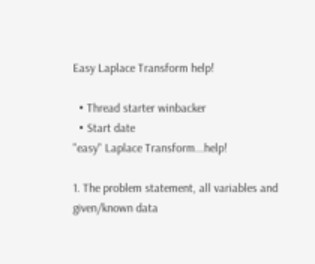Easy Laplace Transform help!

  • Thread starter winbacker
  • Start date
"easy" Laplace Transform...help!

1. The problem statement, all variables and given/known data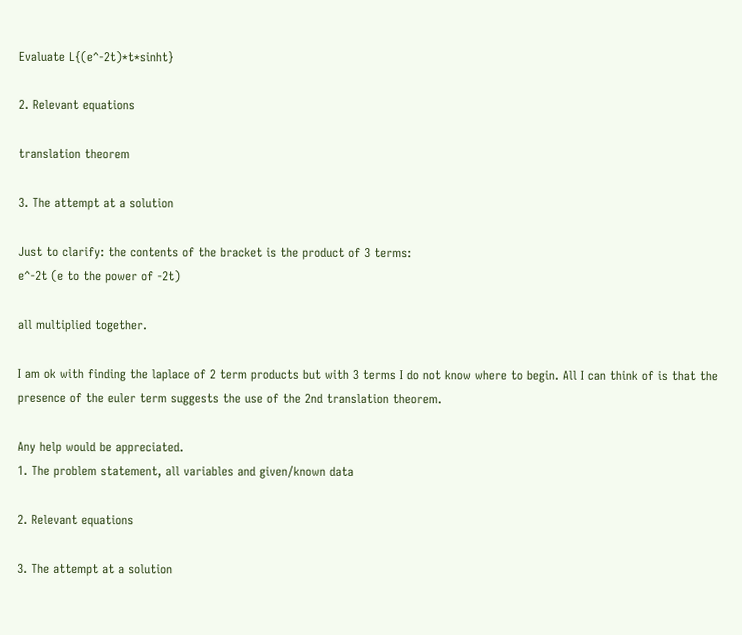Evaluate L{(e^-2t)*t*sinht}

2. Relevant equations

translation theorem

3. The attempt at a solution

Just to clarify: the contents of the bracket is the product of 3 terms:
e^-2t (e to the power of -2t)

all multiplied together.

I am ok with finding the laplace of 2 term products but with 3 terms I do not know where to begin. All I can think of is that the presence of the euler term suggests the use of the 2nd translation theorem.

Any help would be appreciated.
1. The problem statement, all variables and given/known data

2. Relevant equations

3. The attempt at a solution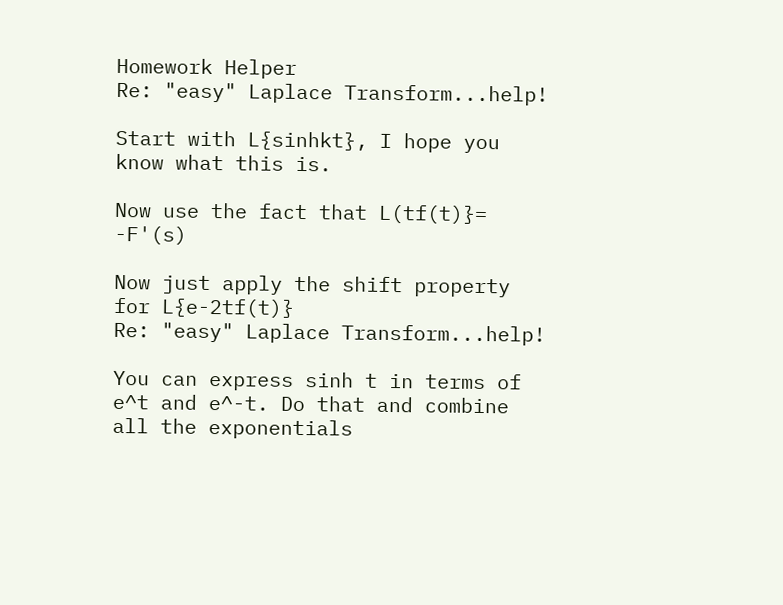Homework Helper
Re: "easy" Laplace Transform...help!

Start with L{sinhkt}, I hope you know what this is.

Now use the fact that L(tf(t)}= -F'(s)

Now just apply the shift property for L{e-2tf(t)}
Re: "easy" Laplace Transform...help!

You can express sinh t in terms of e^t and e^-t. Do that and combine all the exponentials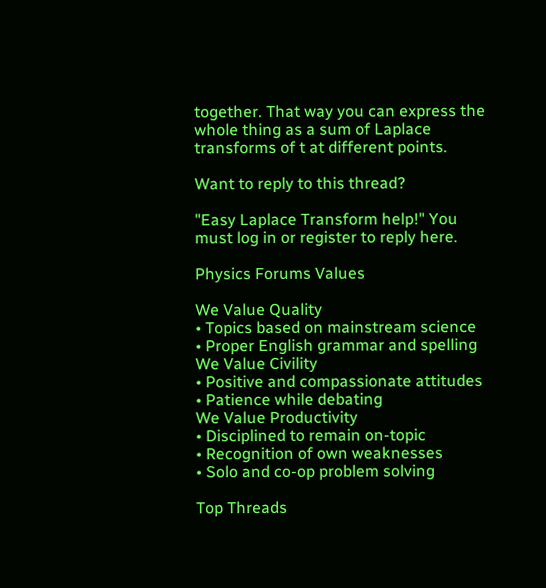together. That way you can express the whole thing as a sum of Laplace transforms of t at different points.

Want to reply to this thread?

"Easy Laplace Transform help!" You must log in or register to reply here.

Physics Forums Values

We Value Quality
• Topics based on mainstream science
• Proper English grammar and spelling
We Value Civility
• Positive and compassionate attitudes
• Patience while debating
We Value Productivity
• Disciplined to remain on-topic
• Recognition of own weaknesses
• Solo and co-op problem solving

Top Threads